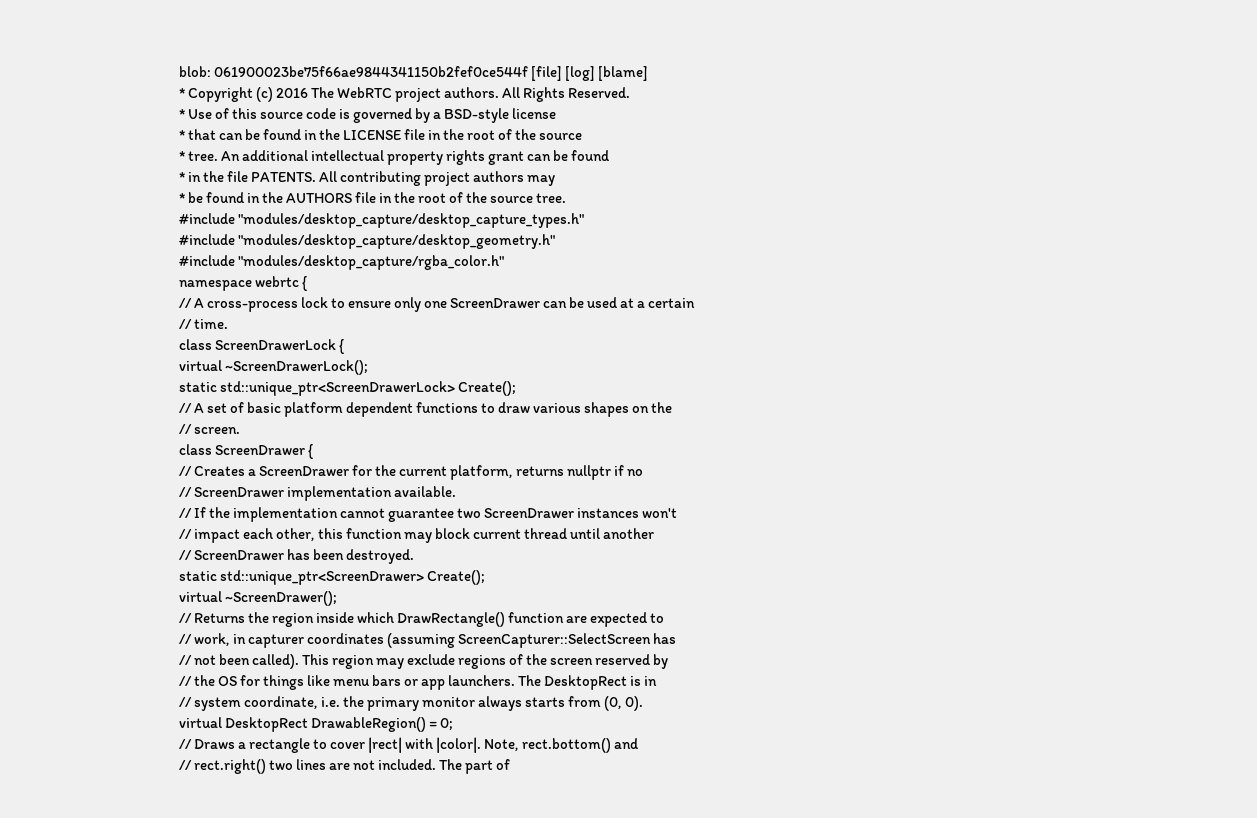blob: 061900023be75f66ae9844341150b2fef0ce544f [file] [log] [blame]
* Copyright (c) 2016 The WebRTC project authors. All Rights Reserved.
* Use of this source code is governed by a BSD-style license
* that can be found in the LICENSE file in the root of the source
* tree. An additional intellectual property rights grant can be found
* in the file PATENTS. All contributing project authors may
* be found in the AUTHORS file in the root of the source tree.
#include "modules/desktop_capture/desktop_capture_types.h"
#include "modules/desktop_capture/desktop_geometry.h"
#include "modules/desktop_capture/rgba_color.h"
namespace webrtc {
// A cross-process lock to ensure only one ScreenDrawer can be used at a certain
// time.
class ScreenDrawerLock {
virtual ~ScreenDrawerLock();
static std::unique_ptr<ScreenDrawerLock> Create();
// A set of basic platform dependent functions to draw various shapes on the
// screen.
class ScreenDrawer {
// Creates a ScreenDrawer for the current platform, returns nullptr if no
// ScreenDrawer implementation available.
// If the implementation cannot guarantee two ScreenDrawer instances won't
// impact each other, this function may block current thread until another
// ScreenDrawer has been destroyed.
static std::unique_ptr<ScreenDrawer> Create();
virtual ~ScreenDrawer();
// Returns the region inside which DrawRectangle() function are expected to
// work, in capturer coordinates (assuming ScreenCapturer::SelectScreen has
// not been called). This region may exclude regions of the screen reserved by
// the OS for things like menu bars or app launchers. The DesktopRect is in
// system coordinate, i.e. the primary monitor always starts from (0, 0).
virtual DesktopRect DrawableRegion() = 0;
// Draws a rectangle to cover |rect| with |color|. Note, rect.bottom() and
// rect.right() two lines are not included. The part of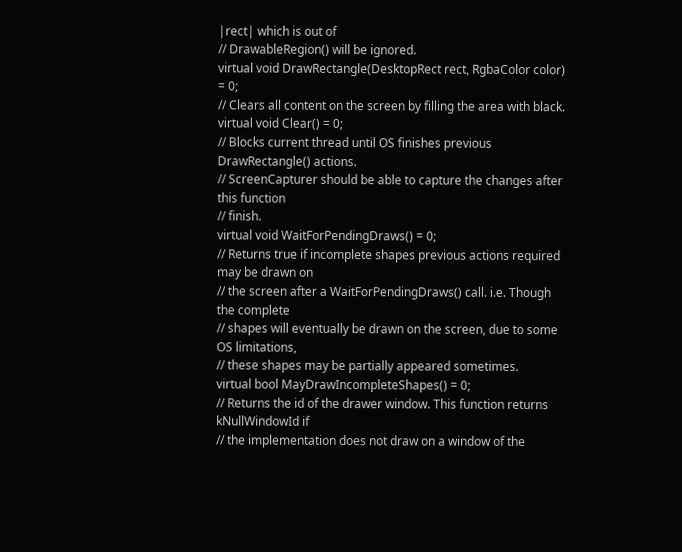|rect| which is out of
// DrawableRegion() will be ignored.
virtual void DrawRectangle(DesktopRect rect, RgbaColor color) = 0;
// Clears all content on the screen by filling the area with black.
virtual void Clear() = 0;
// Blocks current thread until OS finishes previous DrawRectangle() actions.
// ScreenCapturer should be able to capture the changes after this function
// finish.
virtual void WaitForPendingDraws() = 0;
// Returns true if incomplete shapes previous actions required may be drawn on
// the screen after a WaitForPendingDraws() call. i.e. Though the complete
// shapes will eventually be drawn on the screen, due to some OS limitations,
// these shapes may be partially appeared sometimes.
virtual bool MayDrawIncompleteShapes() = 0;
// Returns the id of the drawer window. This function returns kNullWindowId if
// the implementation does not draw on a window of the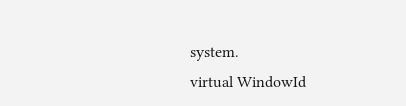system.
virtual WindowId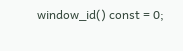window_id() const = 0;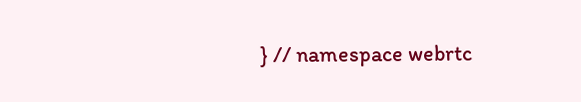} // namespace webrtc